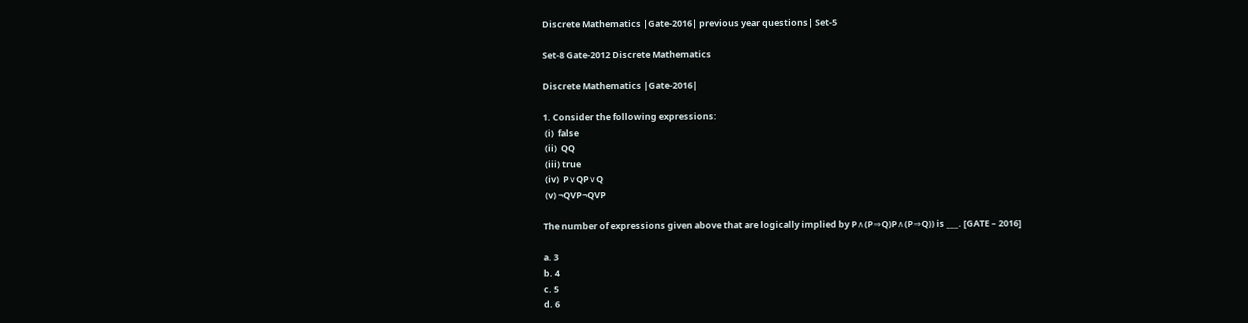Discrete Mathematics |Gate-2016| previous year questions| Set-5

Set-8 Gate-2012 Discrete Mathematics

Discrete Mathematics |Gate-2016|

1. Consider the following expressions:
 (i)  false
 (ii)  QQ
 (iii) true
 (iv)  P∨QP∨Q
 (v) ¬QVP¬QVP

The number of expressions given above that are logically implied by P∧(P⇒Q)P∧(P⇒Q)) is ___. [GATE – 2016]

a. 3
b. 4
c. 5
d. 6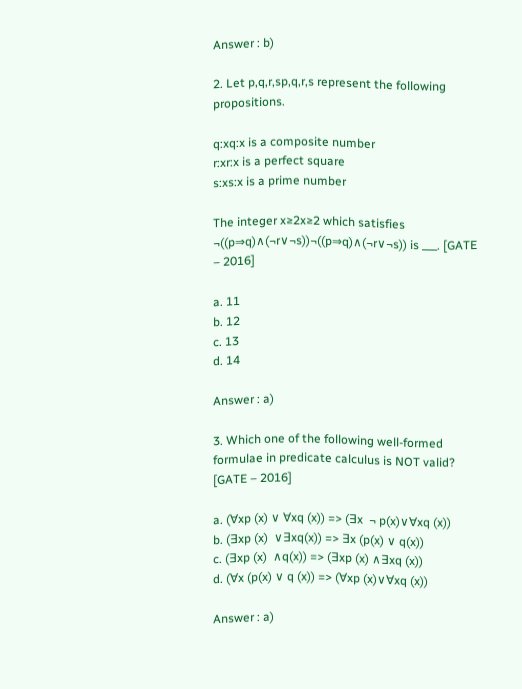Answer : b)

2. Let p,q,r,sp,q,r,s represent the following propositions.

q:xq:x is a composite number
r:xr:x is a perfect square
s:xs:x is a prime number

The integer x≥2x≥2 which satisfies ¬((p⇒q)∧(¬r∨¬s))¬((p⇒q)∧(¬r∨¬s)) is ___. [GATE – 2016]

a. 11
b. 12
c. 13
d. 14

Answer : a)

3. Which one of the following well-formed formulae in predicate calculus is NOT valid? [GATE – 2016]

a. (∀xp (x) ∨ ∀xq (x)) => (∃x  ¬ p(x)∨∀xq (x))
b. (∃xp (x)  ∨∃xq(x)) => ∃x (p(x) ∨ q(x))
c. (∃xp (x)  ∧q(x)) => (∃xp (x) ∧∃xq (x))
d. (∀x (p(x) ∨ q (x)) => (∀xp (x)∨∀xq (x))

Answer : a)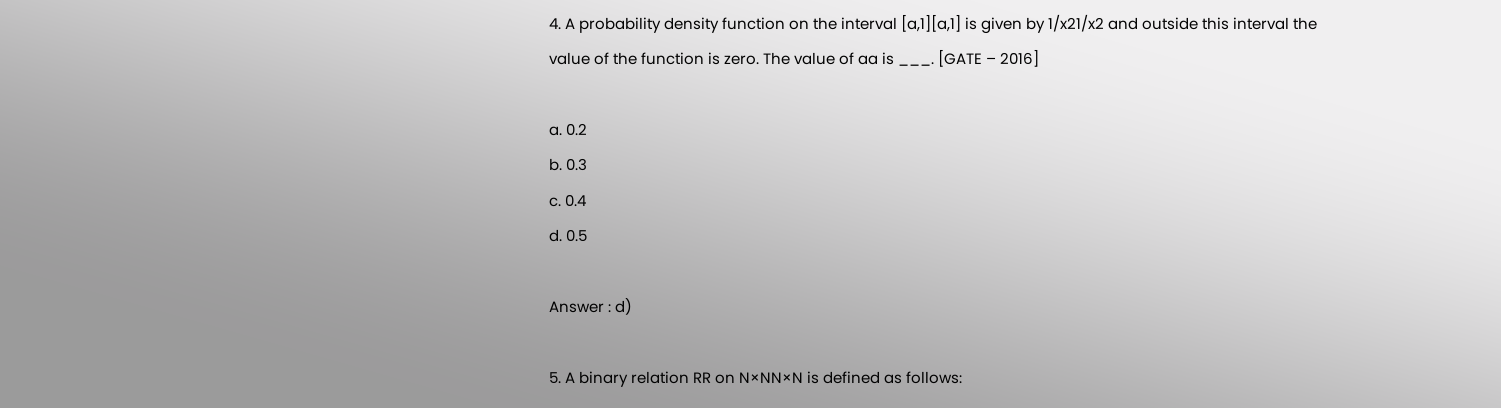4. A probability density function on the interval [a,1][a,1] is given by 1/x21/x2 and outside this interval the value of the function is zero. The value of aa is ___. [GATE – 2016]

a. 0.2
b. 0.3
c. 0.4
d. 0.5

Answer : d)

5. A binary relation RR on N×NN×N is defined as follows: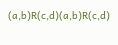(a,b)R(c,d)(a,b)R(c,d)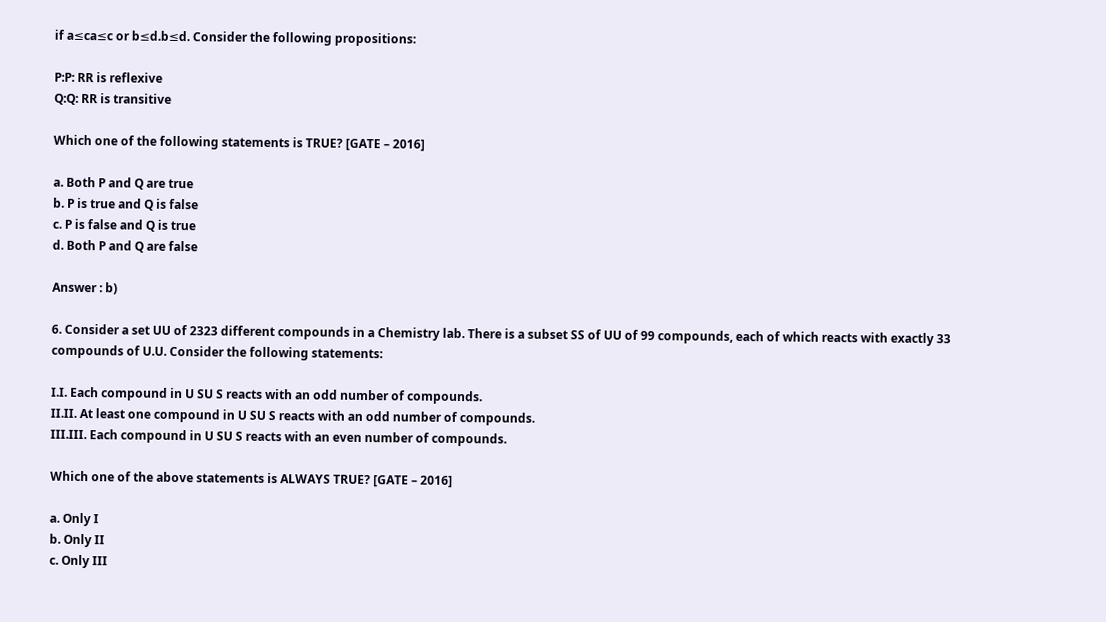if a≤ca≤c or b≤d.b≤d. Consider the following propositions:

P:P: RR is reflexive
Q:Q: RR is transitive

Which one of the following statements is TRUE? [GATE – 2016]

a. Both P and Q are true
b. P is true and Q is false
c. P is false and Q is true
d. Both P and Q are false

Answer : b)

6. Consider a set UU of 2323 different compounds in a Chemistry lab. There is a subset SS of UU of 99 compounds, each of which reacts with exactly 33 compounds of U.U. Consider the following statements:

I.I. Each compound in U SU S reacts with an odd number of compounds.
II.II. At least one compound in U SU S reacts with an odd number of compounds.
III.III. Each compound in U SU S reacts with an even number of compounds.

Which one of the above statements is ALWAYS TRUE? [GATE – 2016]

a. Only I
b. Only II
c. Only III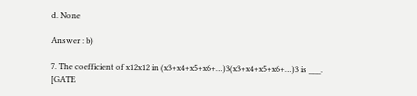d. None

Answer : b)

7. The coefficient of x12x12 in (x3+x4+x5+x6+…)3(x3+x4+x5+x6+…)3 is ___. [GATE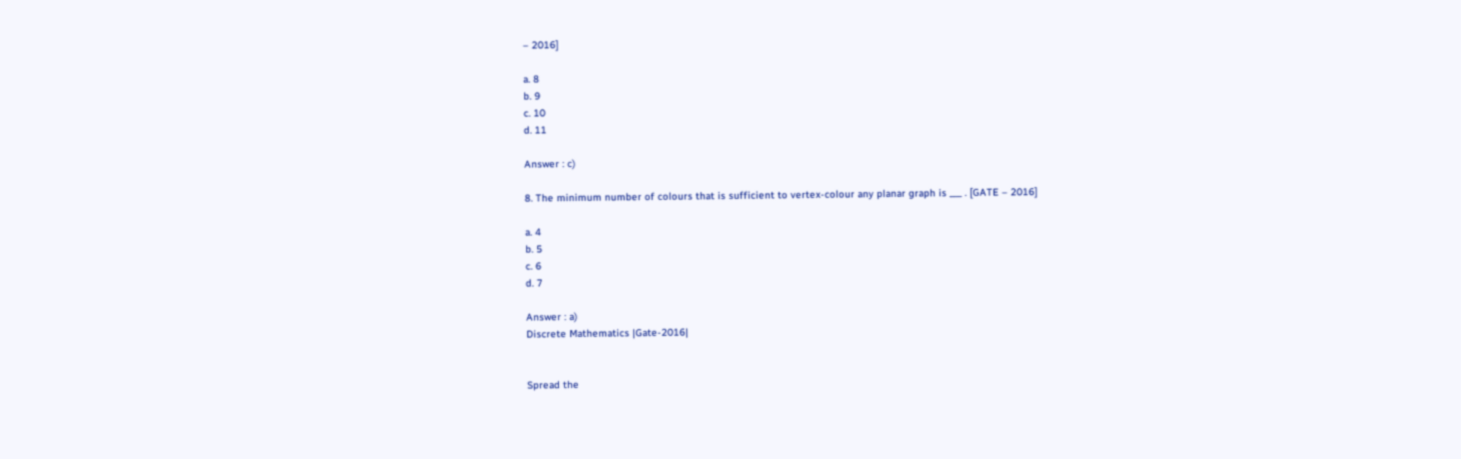– 2016]

a. 8
b. 9
c. 10
d. 11

Answer : c)

8. The minimum number of colours that is sufficient to vertex-colour any planar graph is ___ . [GATE – 2016]

a. 4
b. 5
c. 6
d. 7

Answer : a)
Discrete Mathematics |Gate-2016|


Spread the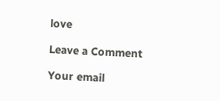love

Leave a Comment

Your email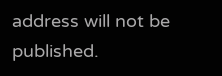address will not be published.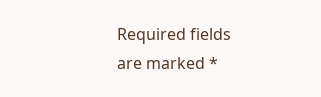Required fields are marked *